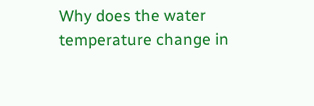Why does the water temperature change in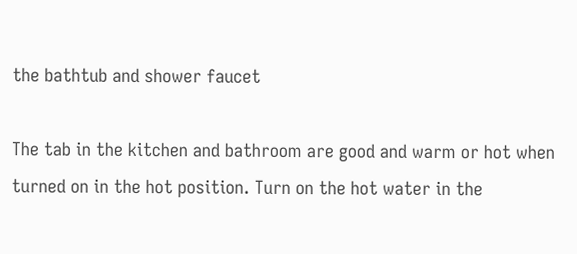the bathtub and shower faucet

The tab in the kitchen and bathroom are good and warm or hot when turned on in the hot position. Turn on the hot water in the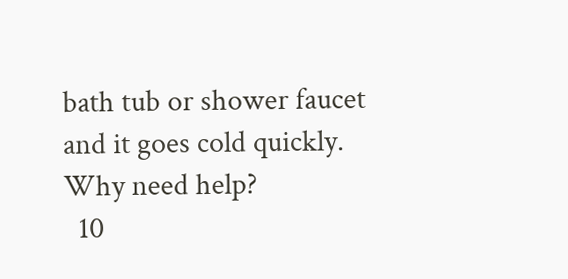bath tub or shower faucet and it goes cold quickly. Why need help?
  10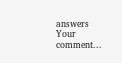answers
Your comment...